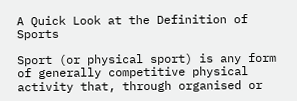A Quick Look at the Definition of Sports

Sport (or physical sport) is any form of generally competitive physical activity that, through organised or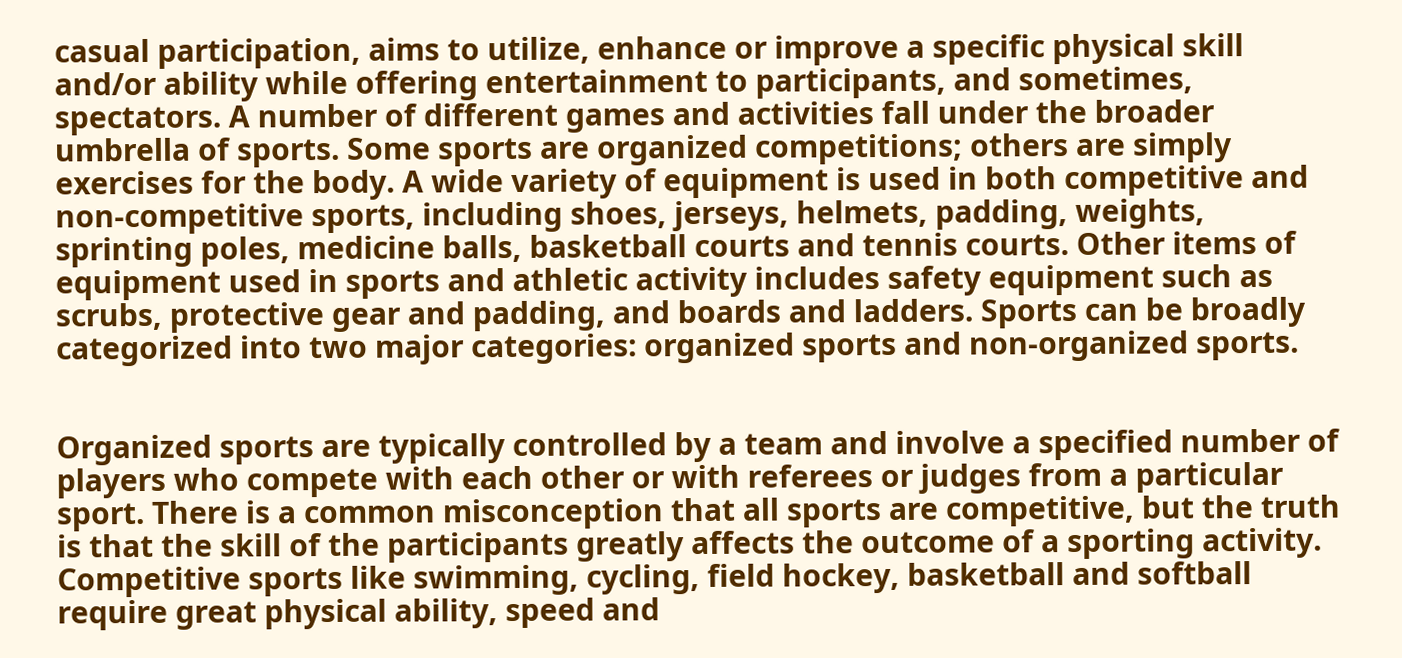casual participation, aims to utilize, enhance or improve a specific physical skill and/or ability while offering entertainment to participants, and sometimes, spectators. A number of different games and activities fall under the broader umbrella of sports. Some sports are organized competitions; others are simply exercises for the body. A wide variety of equipment is used in both competitive and non-competitive sports, including shoes, jerseys, helmets, padding, weights, sprinting poles, medicine balls, basketball courts and tennis courts. Other items of equipment used in sports and athletic activity includes safety equipment such as scrubs, protective gear and padding, and boards and ladders. Sports can be broadly categorized into two major categories: organized sports and non-organized sports.


Organized sports are typically controlled by a team and involve a specified number of players who compete with each other or with referees or judges from a particular sport. There is a common misconception that all sports are competitive, but the truth is that the skill of the participants greatly affects the outcome of a sporting activity. Competitive sports like swimming, cycling, field hockey, basketball and softball require great physical ability, speed and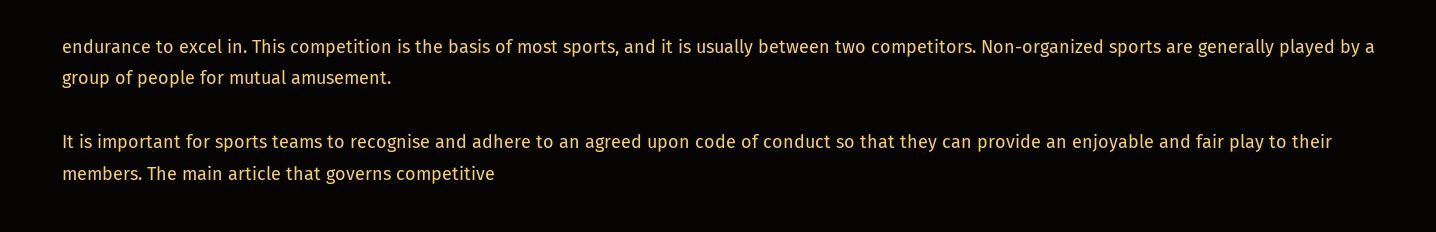endurance to excel in. This competition is the basis of most sports, and it is usually between two competitors. Non-organized sports are generally played by a group of people for mutual amusement.

It is important for sports teams to recognise and adhere to an agreed upon code of conduct so that they can provide an enjoyable and fair play to their members. The main article that governs competitive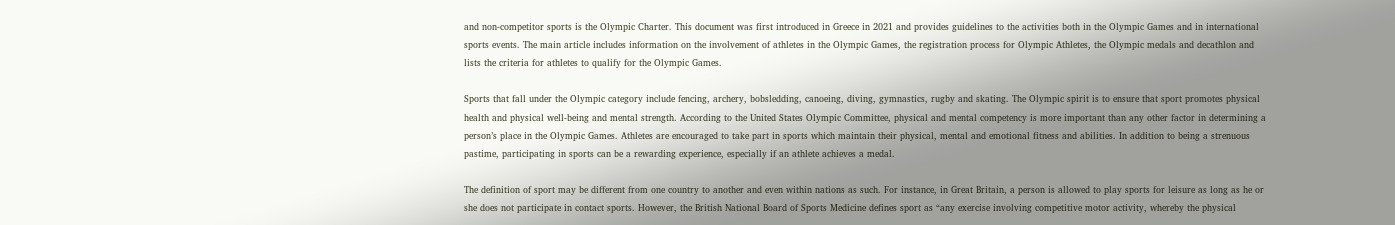and non-competitor sports is the Olympic Charter. This document was first introduced in Greece in 2021 and provides guidelines to the activities both in the Olympic Games and in international sports events. The main article includes information on the involvement of athletes in the Olympic Games, the registration process for Olympic Athletes, the Olympic medals and decathlon and lists the criteria for athletes to qualify for the Olympic Games.

Sports that fall under the Olympic category include fencing, archery, bobsledding, canoeing, diving, gymnastics, rugby and skating. The Olympic spirit is to ensure that sport promotes physical health and physical well-being and mental strength. According to the United States Olympic Committee, physical and mental competency is more important than any other factor in determining a person’s place in the Olympic Games. Athletes are encouraged to take part in sports which maintain their physical, mental and emotional fitness and abilities. In addition to being a strenuous pastime, participating in sports can be a rewarding experience, especially if an athlete achieves a medal.

The definition of sport may be different from one country to another and even within nations as such. For instance, in Great Britain, a person is allowed to play sports for leisure as long as he or she does not participate in contact sports. However, the British National Board of Sports Medicine defines sport as “any exercise involving competitive motor activity, whereby the physical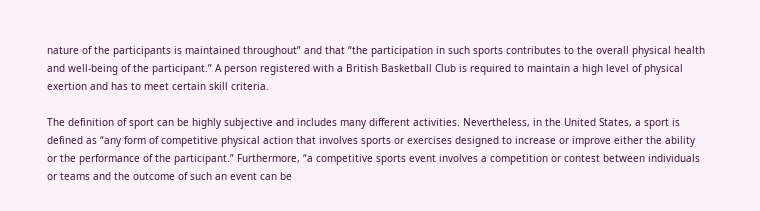nature of the participants is maintained throughout” and that “the participation in such sports contributes to the overall physical health and well-being of the participant.” A person registered with a British Basketball Club is required to maintain a high level of physical exertion and has to meet certain skill criteria.

The definition of sport can be highly subjective and includes many different activities. Nevertheless, in the United States, a sport is defined as “any form of competitive physical action that involves sports or exercises designed to increase or improve either the ability or the performance of the participant.” Furthermore, “a competitive sports event involves a competition or contest between individuals or teams and the outcome of such an event can be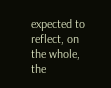expected to reflect, on the whole, the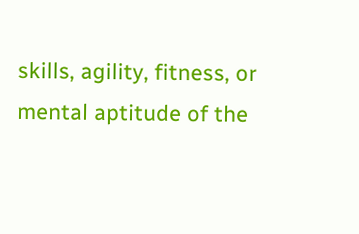skills, agility, fitness, or mental aptitude of the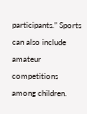participants.” Sports can also include amateur competitions among children.